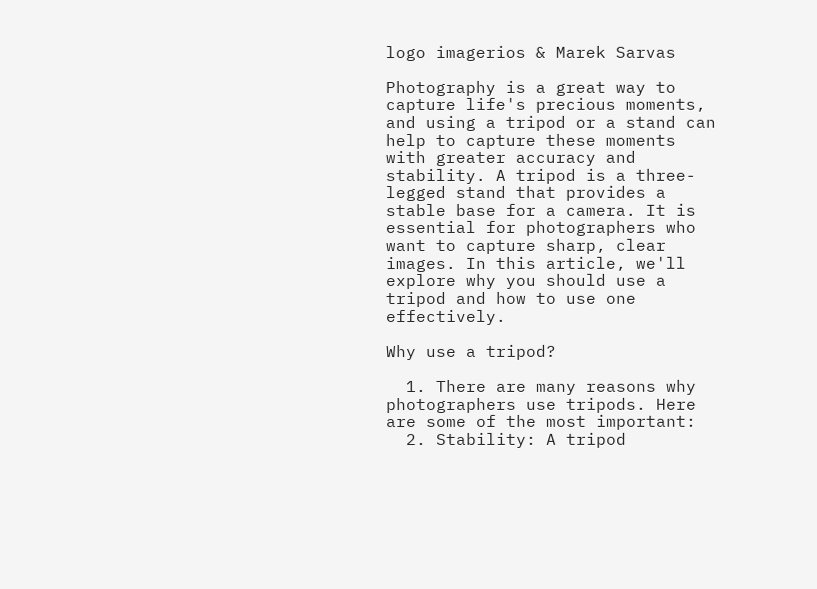logo imagerios & Marek Sarvas

Photography is a great way to capture life's precious moments, and using a tripod or a stand can help to capture these moments with greater accuracy and stability. A tripod is a three-legged stand that provides a stable base for a camera. It is essential for photographers who want to capture sharp, clear images. In this article, we'll explore why you should use a tripod and how to use one effectively.

Why use a tripod?

  1. There are many reasons why photographers use tripods. Here are some of the most important:
  2. Stability: A tripod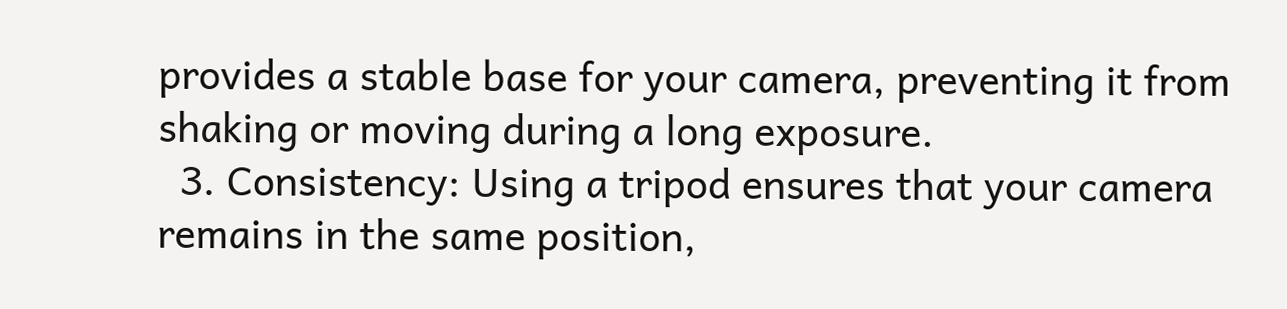provides a stable base for your camera, preventing it from shaking or moving during a long exposure.
  3. Consistency: Using a tripod ensures that your camera remains in the same position,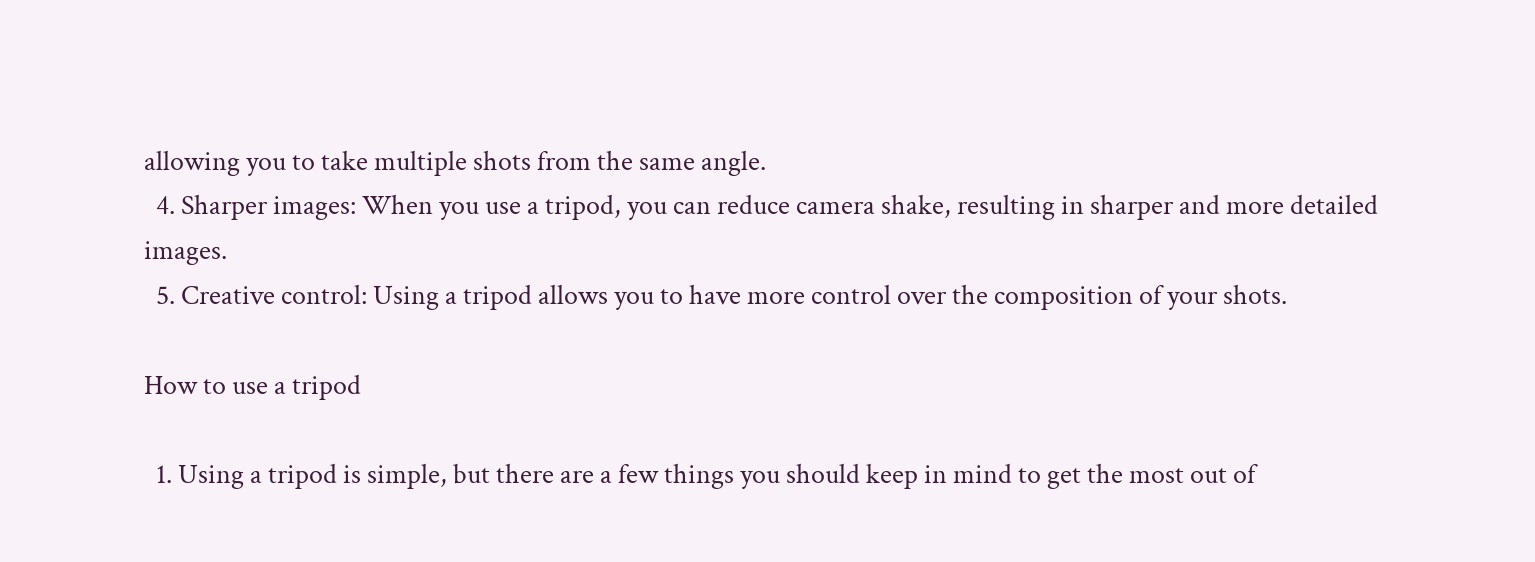allowing you to take multiple shots from the same angle.
  4. Sharper images: When you use a tripod, you can reduce camera shake, resulting in sharper and more detailed images.
  5. Creative control: Using a tripod allows you to have more control over the composition of your shots.

How to use a tripod

  1. Using a tripod is simple, but there are a few things you should keep in mind to get the most out of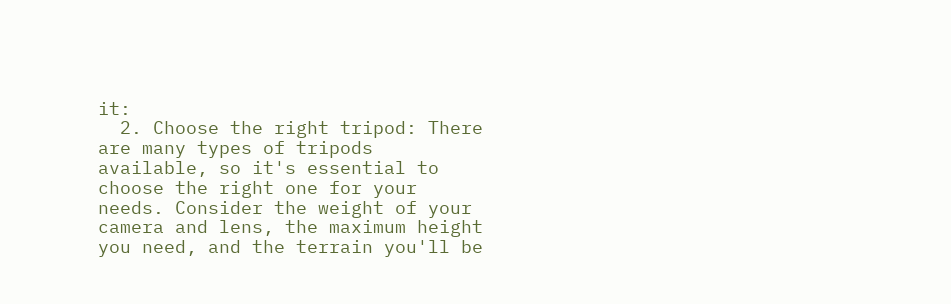it:
  2. Choose the right tripod: There are many types of tripods available, so it's essential to choose the right one for your needs. Consider the weight of your camera and lens, the maximum height you need, and the terrain you'll be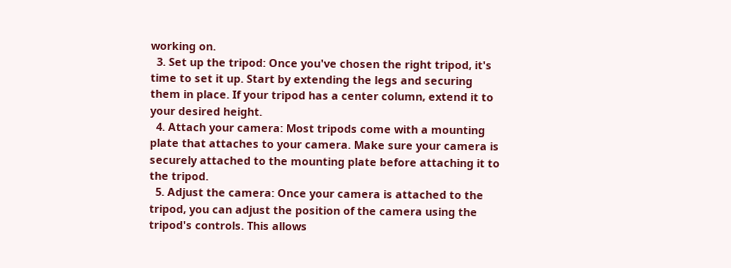working on.
  3. Set up the tripod: Once you've chosen the right tripod, it's time to set it up. Start by extending the legs and securing them in place. If your tripod has a center column, extend it to your desired height.
  4. Attach your camera: Most tripods come with a mounting plate that attaches to your camera. Make sure your camera is securely attached to the mounting plate before attaching it to the tripod.
  5. Adjust the camera: Once your camera is attached to the tripod, you can adjust the position of the camera using the tripod's controls. This allows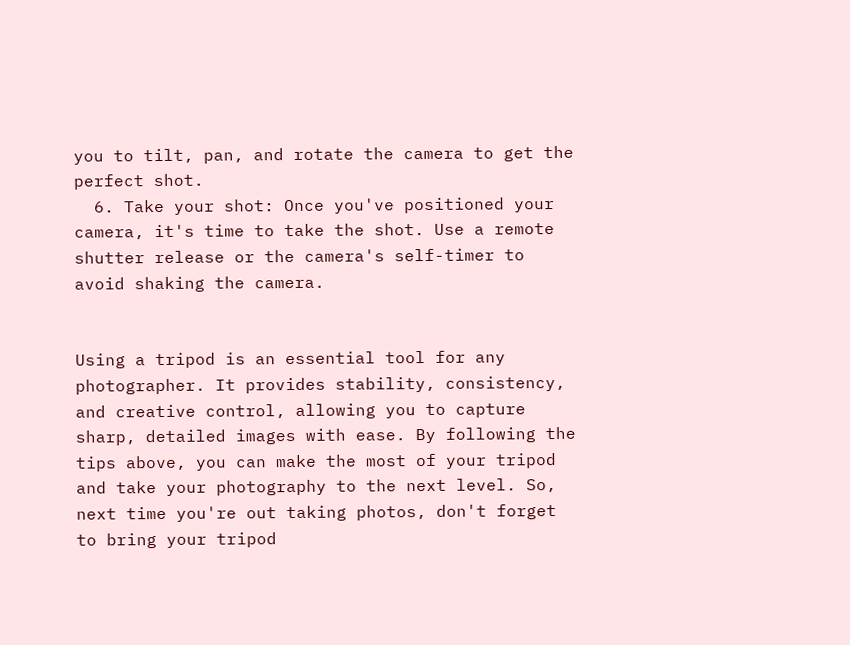you to tilt, pan, and rotate the camera to get the perfect shot.
  6. Take your shot: Once you've positioned your camera, it's time to take the shot. Use a remote shutter release or the camera's self-timer to avoid shaking the camera.


Using a tripod is an essential tool for any photographer. It provides stability, consistency, and creative control, allowing you to capture sharp, detailed images with ease. By following the tips above, you can make the most of your tripod and take your photography to the next level. So, next time you're out taking photos, don't forget to bring your tripod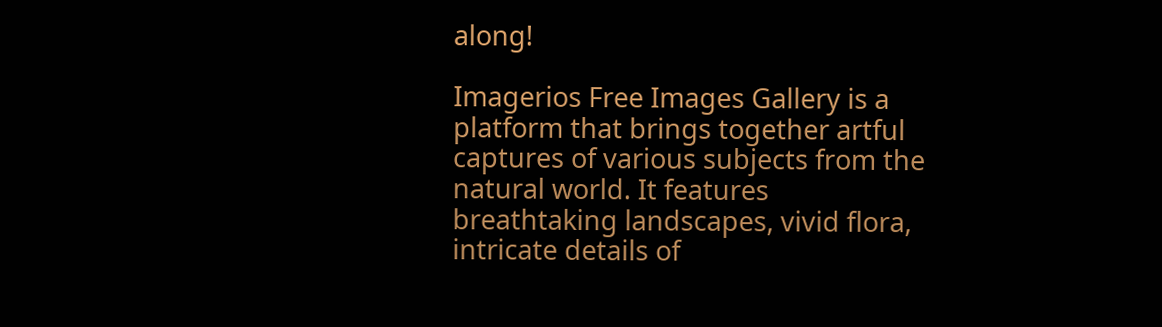along!

Imagerios Free Images Gallery is a platform that brings together artful captures of various subjects from the natural world. It features breathtaking landscapes, vivid flora, intricate details of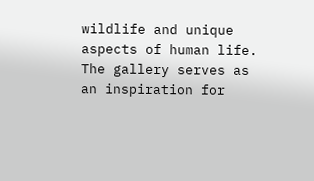wildlife and unique aspects of human life. The gallery serves as an inspiration for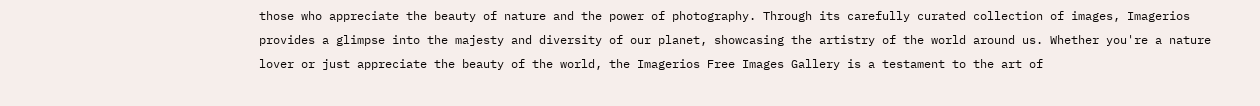those who appreciate the beauty of nature and the power of photography. Through its carefully curated collection of images, Imagerios provides a glimpse into the majesty and diversity of our planet, showcasing the artistry of the world around us. Whether you're a nature lover or just appreciate the beauty of the world, the Imagerios Free Images Gallery is a testament to the art of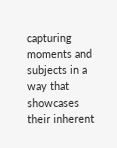capturing moments and subjects in a way that showcases their inherent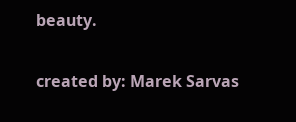beauty.

created by: Marek Sarvas